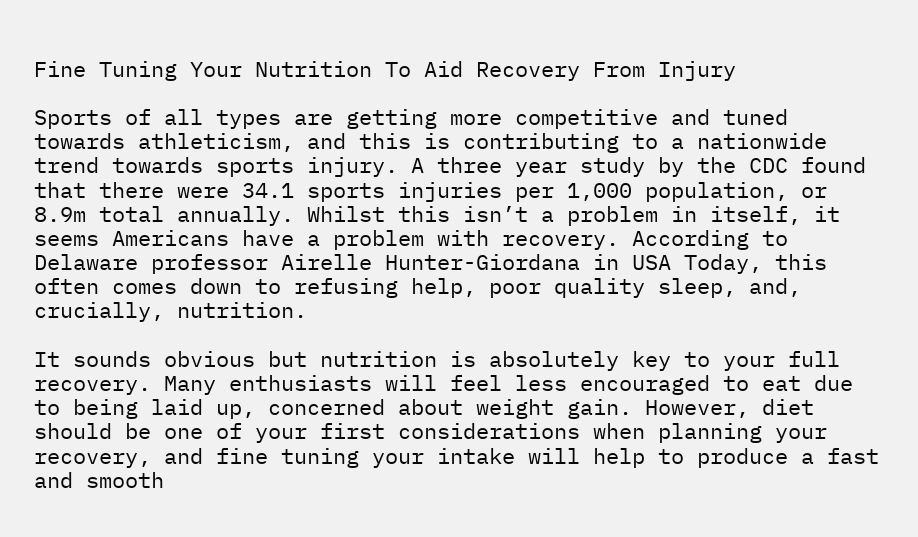Fine Tuning Your Nutrition To Aid Recovery From Injury

Sports of all types are getting more competitive and tuned towards athleticism, and this is contributing to a nationwide trend towards sports injury. A three year study by the CDC found that there were 34.1 sports injuries per 1,000 population, or 8.9m total annually. Whilst this isn’t a problem in itself, it seems Americans have a problem with recovery. According to Delaware professor Airelle Hunter-Giordana in USA Today, this often comes down to refusing help, poor quality sleep, and, crucially, nutrition.

It sounds obvious but nutrition is absolutely key to your full recovery. Many enthusiasts will feel less encouraged to eat due to being laid up, concerned about weight gain. However, diet should be one of your first considerations when planning your recovery, and fine tuning your intake will help to produce a fast and smooth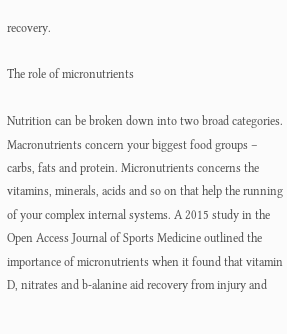recovery.

The role of micronutrients

Nutrition can be broken down into two broad categories. Macronutrients concern your biggest food groups – carbs, fats and protein. Micronutrients concerns the vitamins, minerals, acids and so on that help the running of your complex internal systems. A 2015 study in the Open Access Journal of Sports Medicine outlined the importance of micronutrients when it found that vitamin D, nitrates and b-alanine aid recovery from injury and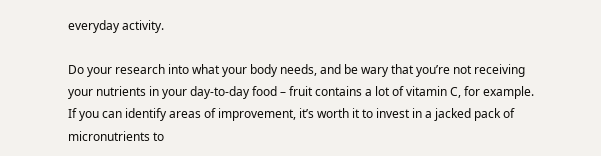everyday activity.

Do your research into what your body needs, and be wary that you’re not receiving your nutrients in your day-to-day food – fruit contains a lot of vitamin C, for example. If you can identify areas of improvement, it’s worth it to invest in a jacked pack of micronutrients to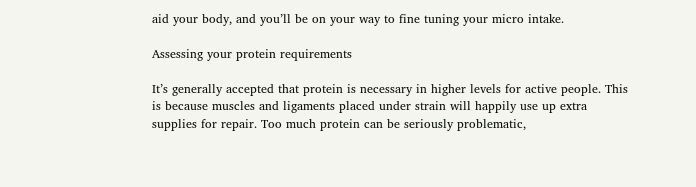aid your body, and you’ll be on your way to fine tuning your micro intake.

Assessing your protein requirements

It’s generally accepted that protein is necessary in higher levels for active people. This is because muscles and ligaments placed under strain will happily use up extra supplies for repair. Too much protein can be seriously problematic,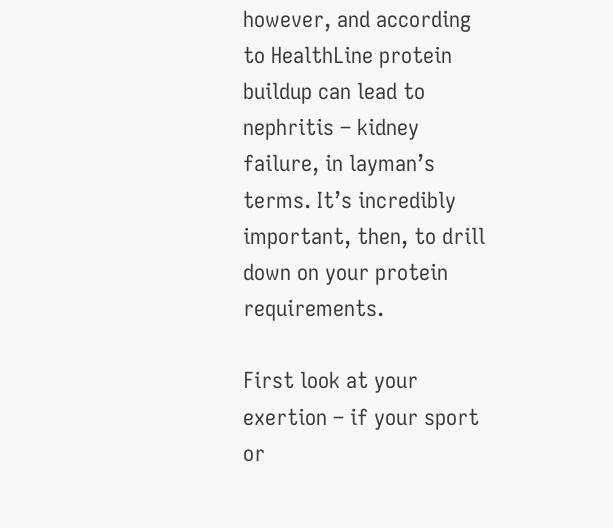however, and according to HealthLine protein buildup can lead to nephritis – kidney failure, in layman’s terms. It’s incredibly important, then, to drill down on your protein requirements.

First look at your exertion – if your sport or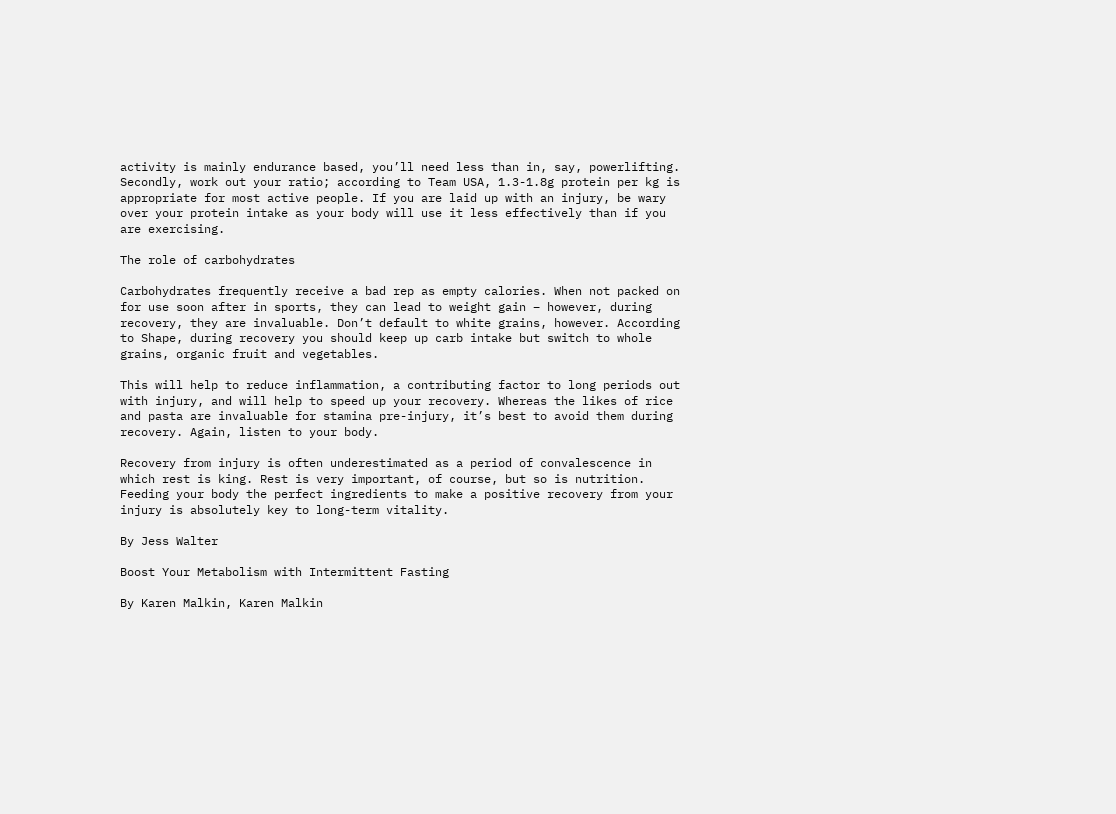activity is mainly endurance based, you’ll need less than in, say, powerlifting. Secondly, work out your ratio; according to Team USA, 1.3-1.8g protein per kg is appropriate for most active people. If you are laid up with an injury, be wary over your protein intake as your body will use it less effectively than if you are exercising.

The role of carbohydrates

Carbohydrates frequently receive a bad rep as empty calories. When not packed on for use soon after in sports, they can lead to weight gain – however, during recovery, they are invaluable. Don’t default to white grains, however. According to Shape, during recovery you should keep up carb intake but switch to whole grains, organic fruit and vegetables.

This will help to reduce inflammation, a contributing factor to long periods out with injury, and will help to speed up your recovery. Whereas the likes of rice and pasta are invaluable for stamina pre-injury, it’s best to avoid them during recovery. Again, listen to your body.

Recovery from injury is often underestimated as a period of convalescence in which rest is king. Rest is very important, of course, but so is nutrition. Feeding your body the perfect ingredients to make a positive recovery from your injury is absolutely key to long-term vitality.

By Jess Walter

Boost Your Metabolism with Intermittent Fasting

By Karen Malkin, Karen Malkin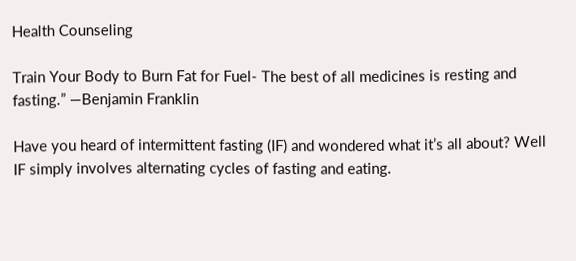Health Counseling

Train Your Body to Burn Fat for Fuel- The best of all medicines is resting and fasting.” —Benjamin Franklin

Have you heard of intermittent fasting (IF) and wondered what it’s all about? Well IF simply involves alternating cycles of fasting and eating.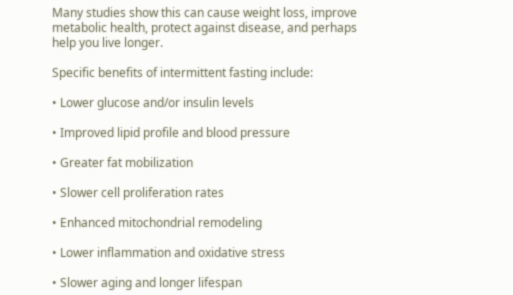Many studies show this can cause weight loss, improve metabolic health, protect against disease, and perhaps help you live longer.

Specific benefits of intermittent fasting include:

• Lower glucose and/or insulin levels

• Improved lipid profile and blood pressure

• Greater fat mobilization

• Slower cell proliferation rates

• Enhanced mitochondrial remodeling

• Lower inflammation and oxidative stress

• Slower aging and longer lifespan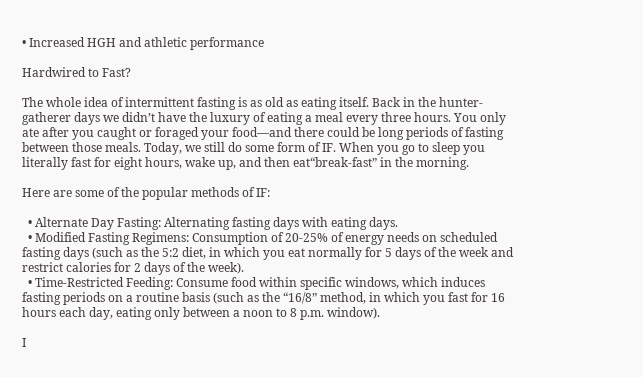• Increased HGH and athletic performance

Hardwired to Fast?

The whole idea of intermittent fasting is as old as eating itself. Back in the hunter-gatherer days we didn’t have the luxury of eating a meal every three hours. You only ate after you caught or foraged your food—and there could be long periods of fasting between those meals. Today, we still do some form of IF. When you go to sleep you literally fast for eight hours, wake up, and then eat“break-fast” in the morning.

Here are some of the popular methods of IF:

  • Alternate Day Fasting: Alternating fasting days with eating days.
  • Modified Fasting Regimens: Consumption of 20-25% of energy needs on scheduled fasting days (such as the 5:2 diet, in which you eat normally for 5 days of the week and restrict calories for 2 days of the week).
  • Time-Restricted Feeding: Consume food within specific windows, which induces fasting periods on a routine basis (such as the “16/8” method, in which you fast for 16 hours each day, eating only between a noon to 8 p.m. window).

I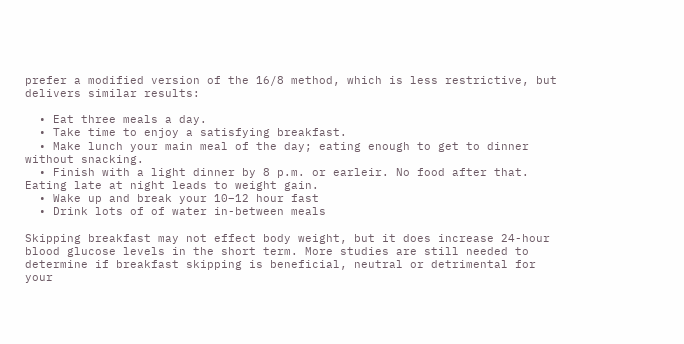prefer a modified version of the 16/8 method, which is less restrictive, but delivers similar results:

  • Eat three meals a day.
  • Take time to enjoy a satisfying breakfast.
  • Make lunch your main meal of the day; eating enough to get to dinner without snacking.
  • Finish with a light dinner by 8 p.m. or earleir. No food after that. Eating late at night leads to weight gain.
  • Wake up and break your 10–12 hour fast
  • Drink lots of of water in-between meals

Skipping breakfast may not effect body weight, but it does increase 24-hour blood glucose levels in the short term. More studies are still needed to determine if breakfast skipping is beneficial, neutral or detrimental for your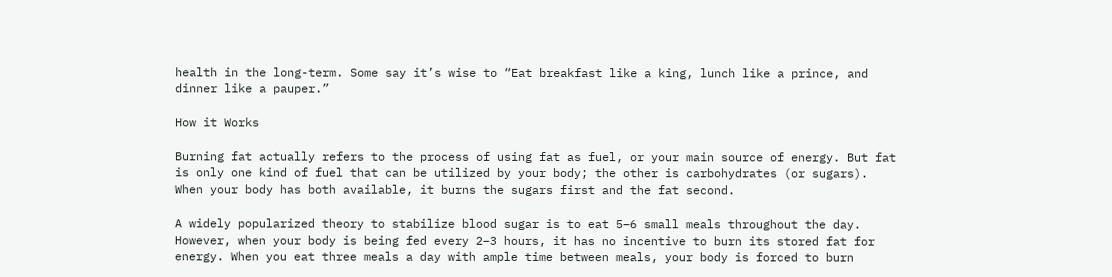health in the long-term. Some say it’s wise to “Eat breakfast like a king, lunch like a prince, and dinner like a pauper.”

How it Works

Burning fat actually refers to the process of using fat as fuel, or your main source of energy. But fat is only one kind of fuel that can be utilized by your body; the other is carbohydrates (or sugars). When your body has both available, it burns the sugars first and the fat second.

A widely popularized theory to stabilize blood sugar is to eat 5–6 small meals throughout the day. However, when your body is being fed every 2–3 hours, it has no incentive to burn its stored fat for energy. When you eat three meals a day with ample time between meals, your body is forced to burn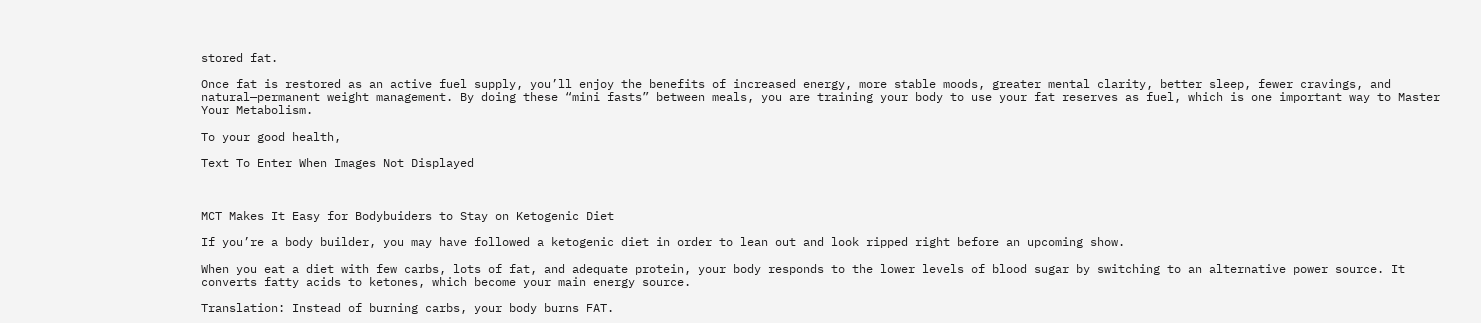stored fat.

Once fat is restored as an active fuel supply, you’ll enjoy the benefits of increased energy, more stable moods, greater mental clarity, better sleep, fewer cravings, and natural—permanent weight management. By doing these “mini fasts” between meals, you are training your body to use your fat reserves as fuel, which is one important way to Master Your Metabolism.

To your good health,

Text To Enter When Images Not Displayed



MCT Makes It Easy for Bodybuiders to Stay on Ketogenic Diet

If you’re a body builder, you may have followed a ketogenic diet in order to lean out and look ripped right before an upcoming show.

When you eat a diet with few carbs, lots of fat, and adequate protein, your body responds to the lower levels of blood sugar by switching to an alternative power source. It converts fatty acids to ketones, which become your main energy source.

Translation: Instead of burning carbs, your body burns FAT.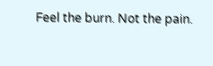Feel the burn. Not the pain.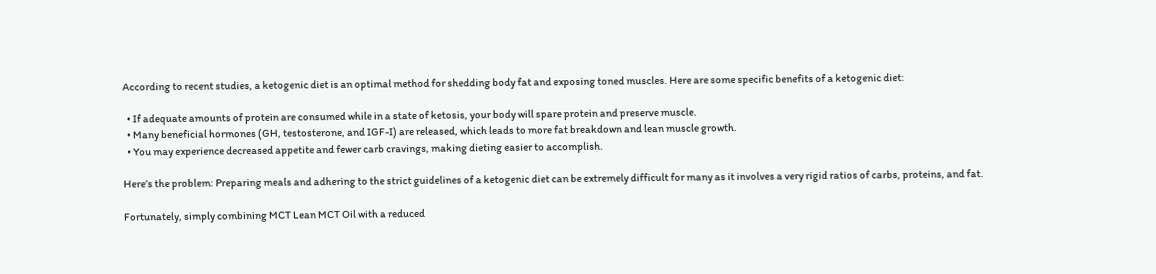According to recent studies, a ketogenic diet is an optimal method for shedding body fat and exposing toned muscles. Here are some specific benefits of a ketogenic diet:

  • If adequate amounts of protein are consumed while in a state of ketosis, your body will spare protein and preserve muscle.
  • Many beneficial hormones (GH, testosterone, and IGF-I) are released, which leads to more fat breakdown and lean muscle growth.
  • You may experience decreased appetite and fewer carb cravings, making dieting easier to accomplish.

Here’s the problem: Preparing meals and adhering to the strict guidelines of a ketogenic diet can be extremely difficult for many as it involves a very rigid ratios of carbs, proteins, and fat.

Fortunately, simply combining MCT Lean MCT Oil with a reduced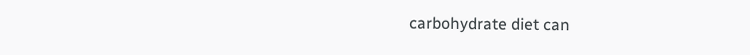carbohydrate diet can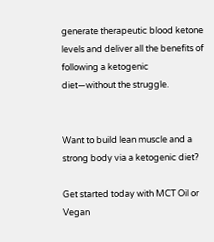generate therapeutic blood ketone levels and deliver all the benefits of following a ketogenic diet—without the struggle.


Want to build lean muscle and a strong body via a ketogenic diet?

Get started today with MCT Oil or Vegan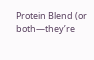Protein Blend (or both—they’re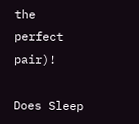the perfect pair)!

Does Sleep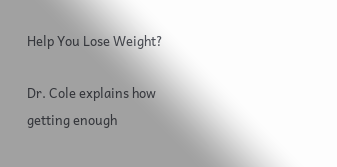Help You Lose Weight?

Dr. Cole explains how getting enough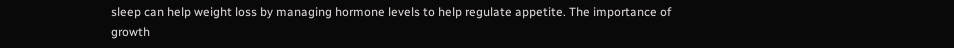sleep can help weight loss by managing hormone levels to help regulate appetite. The importance of growth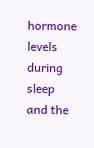hormone levels during sleep and the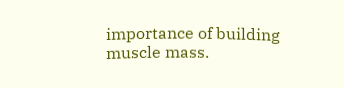importance of building muscle mass.